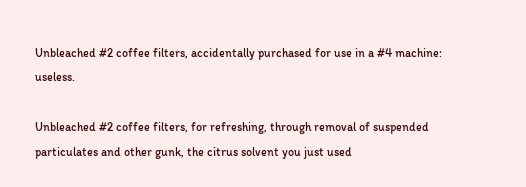Unbleached #2 coffee filters, accidentally purchased for use in a #4 machine: useless.

Unbleached #2 coffee filters, for refreshing, through removal of suspended particulates and other gunk, the citrus solvent you just used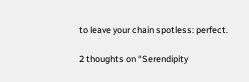to leave your chain spotless: perfect.

2 thoughts on “Serendipity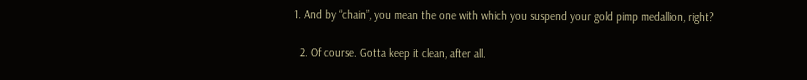1. And by “chain”, you mean the one with which you suspend your gold pimp medallion, right?

  2. Of course. Gotta keep it clean, after all.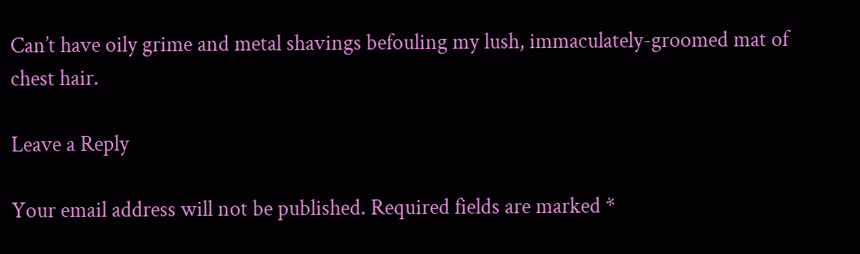Can’t have oily grime and metal shavings befouling my lush, immaculately-groomed mat of chest hair.

Leave a Reply

Your email address will not be published. Required fields are marked *